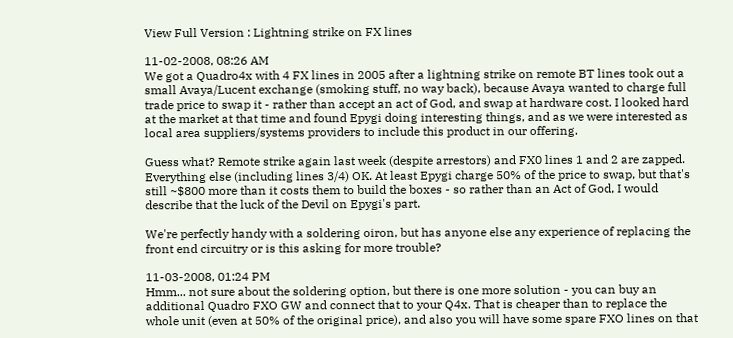View Full Version : Lightning strike on FX lines

11-02-2008, 08:26 AM
We got a Quadro4x with 4 FX lines in 2005 after a lightning strike on remote BT lines took out a small Avaya/Lucent exchange (smoking stuff, no way back), because Avaya wanted to charge full trade price to swap it - rather than accept an act of God, and swap at hardware cost. I looked hard at the market at that time and found Epygi doing interesting things, and as we were interested as local area suppliers/systems providers to include this product in our offering.

Guess what? Remote strike again last week (despite arrestors) and FX0 lines 1 and 2 are zapped. Everything else (including lines 3/4) OK. At least Epygi charge 50% of the price to swap, but that's still ~$800 more than it costs them to build the boxes - so rather than an Act of God, I would describe that the luck of the Devil on Epygi's part.

We're perfectly handy with a soldering oiron, but has anyone else any experience of replacing the front end circuitry or is this asking for more trouble?

11-03-2008, 01:24 PM
Hmm... not sure about the soldering option, but there is one more solution - you can buy an additional Quadro FXO GW and connect that to your Q4x. That is cheaper than to replace the whole unit (even at 50% of the original price), and also you will have some spare FXO lines on that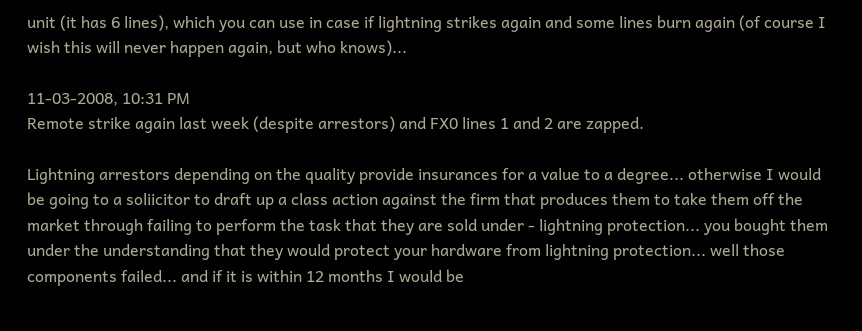unit (it has 6 lines), which you can use in case if lightning strikes again and some lines burn again (of course I wish this will never happen again, but who knows)...

11-03-2008, 10:31 PM
Remote strike again last week (despite arrestors) and FX0 lines 1 and 2 are zapped.

Lightning arrestors depending on the quality provide insurances for a value to a degree... otherwise I would be going to a soliicitor to draft up a class action against the firm that produces them to take them off the market through failing to perform the task that they are sold under - lightning protection... you bought them under the understanding that they would protect your hardware from lightning protection... well those components failed... and if it is within 12 months I would be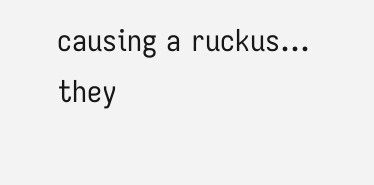causing a ruckus... they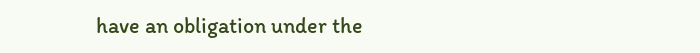have an obligation under the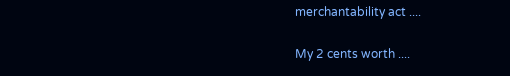merchantability act ....

My 2 cents worth ....